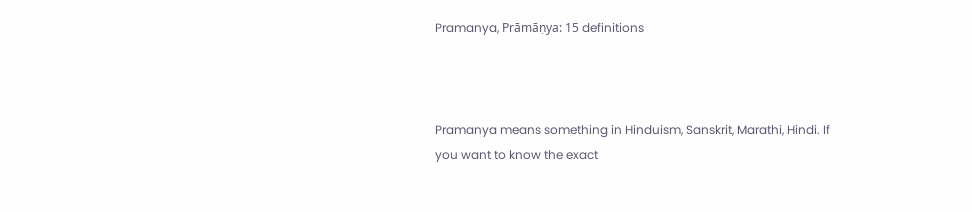Pramanya, Prāmāṇya: 15 definitions



Pramanya means something in Hinduism, Sanskrit, Marathi, Hindi. If you want to know the exact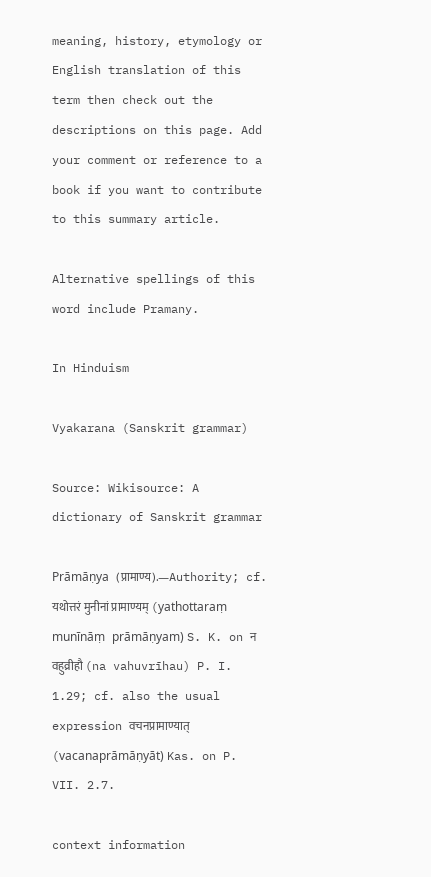meaning, history, etymology or English translation of this term then check out the descriptions on this page. Add your comment or reference to a book if you want to contribute to this summary article.

Alternative spellings of this word include Pramany.

In Hinduism

Vyakarana (Sanskrit grammar)

Source: Wikisource: A dictionary of Sanskrit grammar

Prāmāṇya (प्रामाण्य).—Authority; cf. यथोत्तरं मुनीनां प्रामाण्यम् (yathottaraṃ munīnāṃ prāmāṇyam) S. K. on न वहुव्रीहौ (na vahuvrīhau) P. I. 1.29; cf. also the usual expression वचनप्रामाण्यात् (vacanaprāmāṇyāt) Kas. on P. VII. 2.7.

context information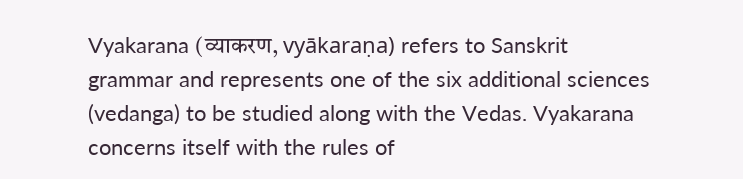Vyakarana (व्याकरण, vyākaraṇa) refers to Sanskrit grammar and represents one of the six additional sciences (vedanga) to be studied along with the Vedas. Vyakarana concerns itself with the rules of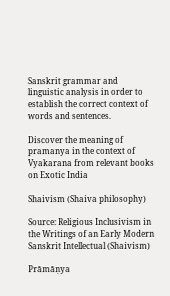Sanskrit grammar and linguistic analysis in order to establish the correct context of words and sentences.

Discover the meaning of pramanya in the context of Vyakarana from relevant books on Exotic India

Shaivism (Shaiva philosophy)

Source: Religious Inclusivism in the Writings of an Early Modern Sanskrit Intellectual (Shaivism)

Prāmāṇya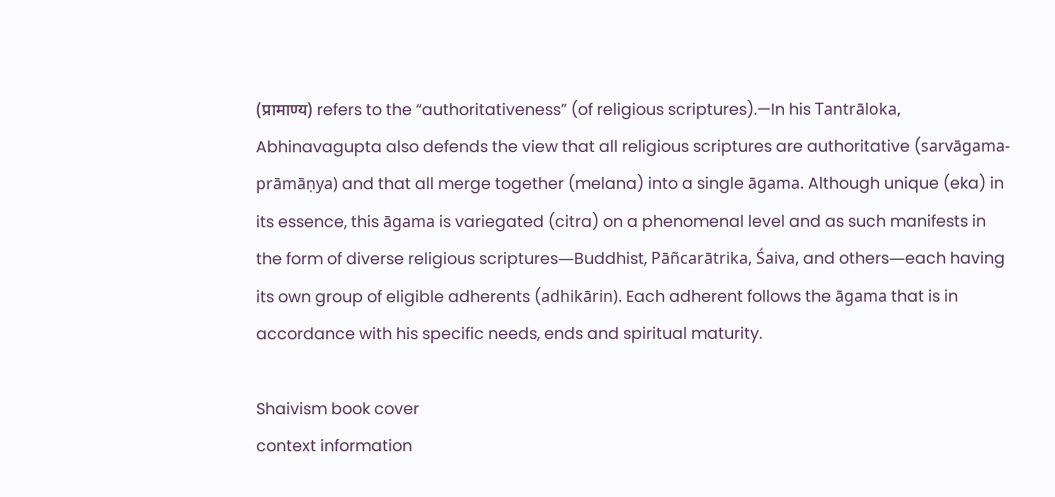(प्रामाण्य) refers to the “authoritativeness” (of religious scriptures).—In his Tantrāloka, Abhinavagupta also defends the view that all religious scriptures are authoritative (sarvāgama-prāmāṇya) and that all merge together (melana) into a single āgama. Although unique (eka) in its essence, this āgama is variegated (citra) on a phenomenal level and as such manifests in the form of diverse religious scriptures―Buddhist, Pāñcarātrika, Śaiva, and others―each having its own group of eligible adherents (adhikārin). Each adherent follows the āgama that is in accordance with his specific needs, ends and spiritual maturity.

Shaivism book cover
context information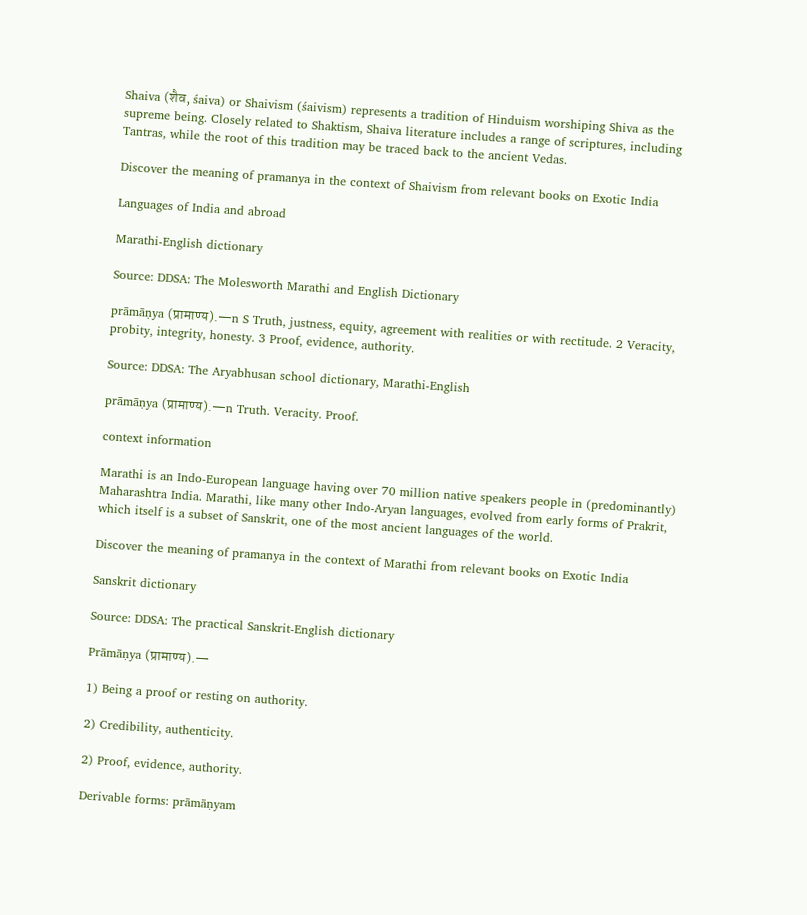Shaiva (शैव, śaiva) or Shaivism (śaivism) represents a tradition of Hinduism worshiping Shiva as the supreme being. Closely related to Shaktism, Shaiva literature includes a range of scriptures, including Tantras, while the root of this tradition may be traced back to the ancient Vedas.

Discover the meaning of pramanya in the context of Shaivism from relevant books on Exotic India

Languages of India and abroad

Marathi-English dictionary

Source: DDSA: The Molesworth Marathi and English Dictionary

prāmāṇya (प्रामाण्य).—n S Truth, justness, equity, agreement with realities or with rectitude. 2 Veracity, probity, integrity, honesty. 3 Proof, evidence, authority.

Source: DDSA: The Aryabhusan school dictionary, Marathi-English

prāmāṇya (प्रामाण्य).—n Truth. Veracity. Proof.

context information

Marathi is an Indo-European language having over 70 million native speakers people in (predominantly) Maharashtra India. Marathi, like many other Indo-Aryan languages, evolved from early forms of Prakrit, which itself is a subset of Sanskrit, one of the most ancient languages of the world.

Discover the meaning of pramanya in the context of Marathi from relevant books on Exotic India

Sanskrit dictionary

Source: DDSA: The practical Sanskrit-English dictionary

Prāmāṇya (प्रामाण्य).—

1) Being a proof or resting on authority.

2) Credibility, authenticity.

2) Proof, evidence, authority.

Derivable forms: prāmāṇyam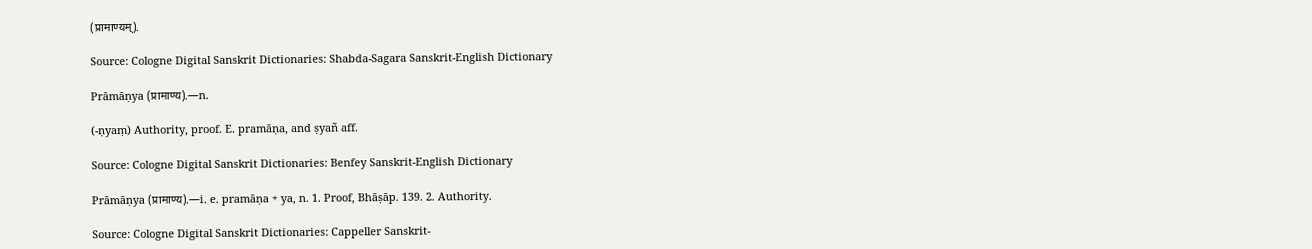(प्रामाण्यम्).

Source: Cologne Digital Sanskrit Dictionaries: Shabda-Sagara Sanskrit-English Dictionary

Prāmāṇya (प्रामाण्य).—n.

(-ṇyaṃ) Authority, proof. E. pramāṇa, and ṣyañ aff.

Source: Cologne Digital Sanskrit Dictionaries: Benfey Sanskrit-English Dictionary

Prāmāṇya (प्रामाण्य).—i. e. pramāṇa + ya, n. 1. Proof, Bhāṣāp. 139. 2. Authority.

Source: Cologne Digital Sanskrit Dictionaries: Cappeller Sanskrit-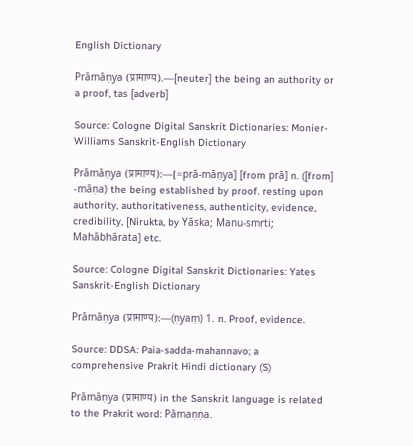English Dictionary

Prāmāṇya (प्रामाण्य).—[neuter] the being an authority or a proof, tas [adverb]

Source: Cologne Digital Sanskrit Dictionaries: Monier-Williams Sanskrit-English Dictionary

Prāmāṇya (प्रामाण्य):—[=prā-māṇya] [from prā] n. ([from] -māṇa) the being established by proof. resting upon authority, authoritativeness, authenticity, evidence, credibility, [Nirukta, by Yāska; Manu-smṛti; Mahābhārata] etc.

Source: Cologne Digital Sanskrit Dictionaries: Yates Sanskrit-English Dictionary

Prāmāṇya (प्रामाण्य):—(ṇyaṃ) 1. n. Proof, evidence.

Source: DDSA: Paia-sadda-mahannavo; a comprehensive Prakrit Hindi dictionary (S)

Prāmāṇya (प्रामाण्य) in the Sanskrit language is related to the Prakrit word: Pāmaṇṇa.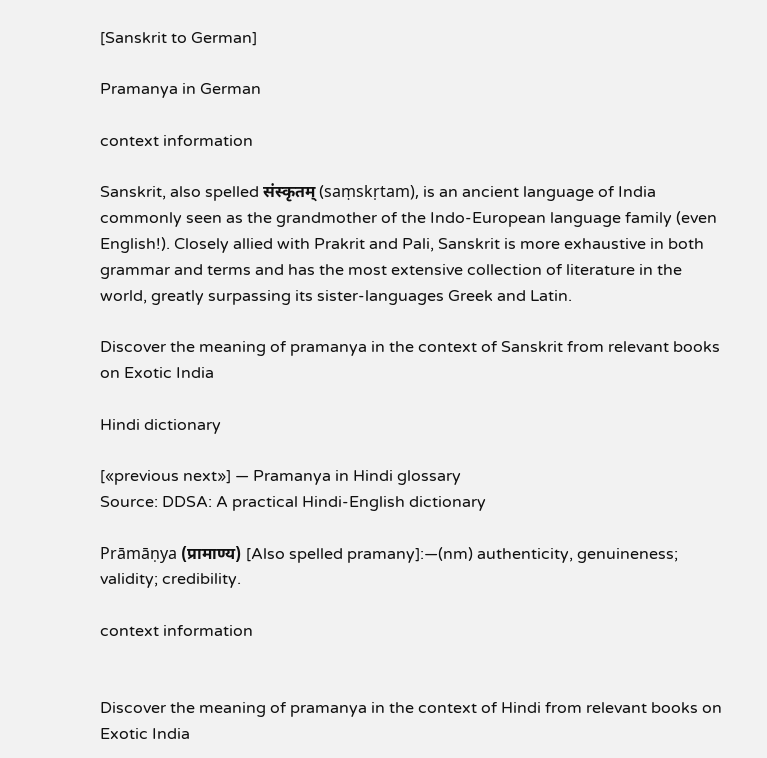[Sanskrit to German]

Pramanya in German

context information

Sanskrit, also spelled संस्कृतम् (saṃskṛtam), is an ancient language of India commonly seen as the grandmother of the Indo-European language family (even English!). Closely allied with Prakrit and Pali, Sanskrit is more exhaustive in both grammar and terms and has the most extensive collection of literature in the world, greatly surpassing its sister-languages Greek and Latin.

Discover the meaning of pramanya in the context of Sanskrit from relevant books on Exotic India

Hindi dictionary

[«previous next»] — Pramanya in Hindi glossary
Source: DDSA: A practical Hindi-English dictionary

Prāmāṇya (प्रामाण्य) [Also spelled pramany]:—(nm) authenticity, genuineness; validity; credibility.

context information


Discover the meaning of pramanya in the context of Hindi from relevant books on Exotic India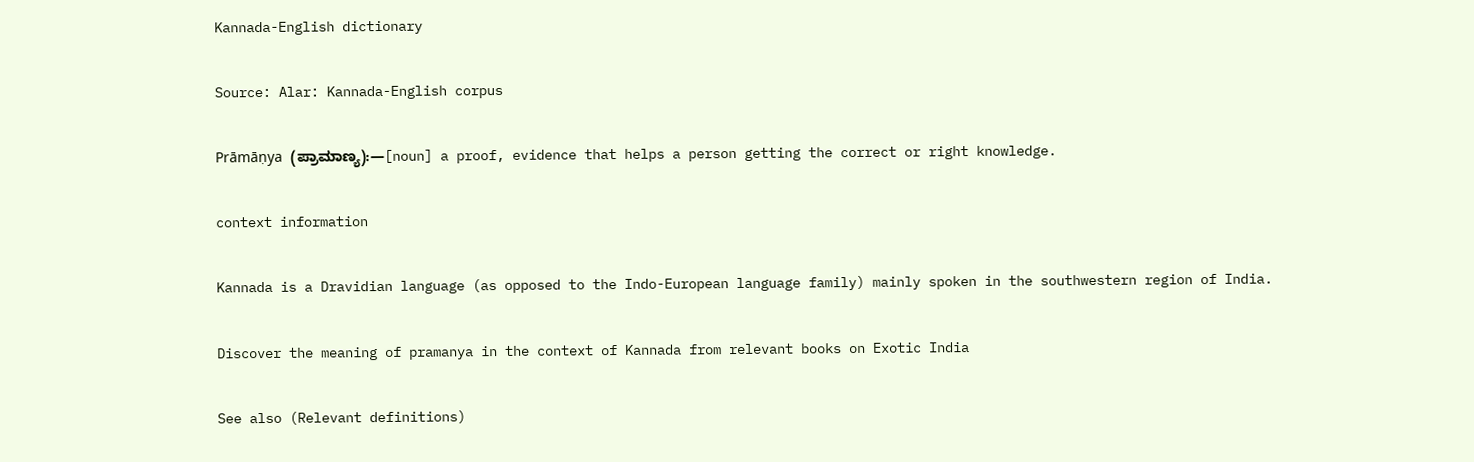Kannada-English dictionary

Source: Alar: Kannada-English corpus

Prāmāṇya (ಪ್ರಾಮಾಣ್ಯ):—[noun] a proof, evidence that helps a person getting the correct or right knowledge.

context information

Kannada is a Dravidian language (as opposed to the Indo-European language family) mainly spoken in the southwestern region of India.

Discover the meaning of pramanya in the context of Kannada from relevant books on Exotic India

See also (Relevant definitions)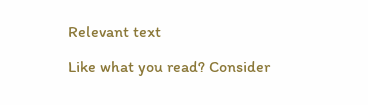Relevant text

Like what you read? Consider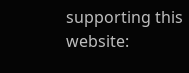supporting this website: